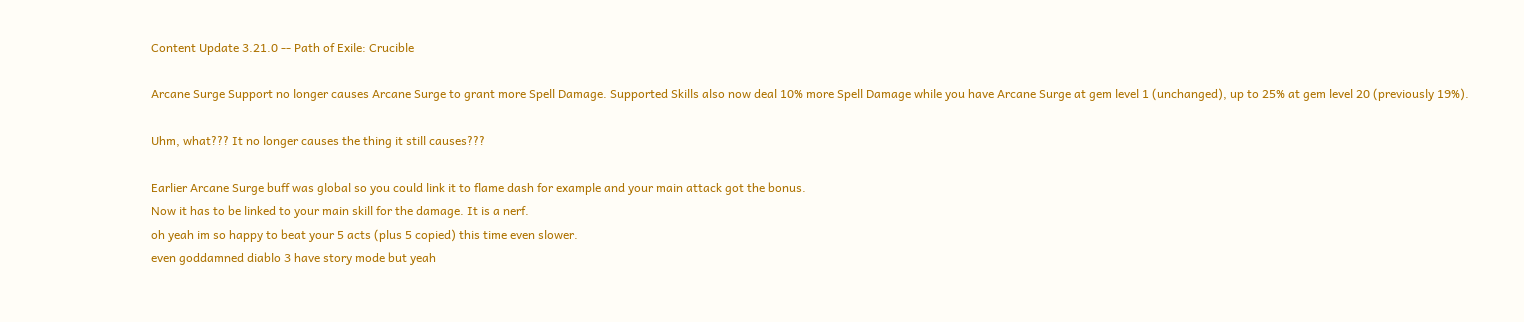Content Update 3.21.0 -- Path of Exile: Crucible

Arcane Surge Support no longer causes Arcane Surge to grant more Spell Damage. Supported Skills also now deal 10% more Spell Damage while you have Arcane Surge at gem level 1 (unchanged), up to 25% at gem level 20 (previously 19%).

Uhm, what??? It no longer causes the thing it still causes???

Earlier Arcane Surge buff was global so you could link it to flame dash for example and your main attack got the bonus.
Now it has to be linked to your main skill for the damage. It is a nerf.
oh yeah im so happy to beat your 5 acts (plus 5 copied) this time even slower.
even goddamned diablo 3 have story mode but yeah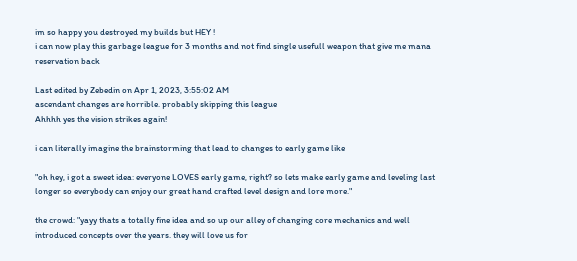im so happy you destroyed my builds but HEY !
i can now play this garbage league for 3 months and not find single usefull weapon that give me mana reservation back

Last edited by Zebedin on Apr 1, 2023, 3:55:02 AM
ascendant changes are horrible. probably skipping this league
Ahhhh yes the vision strikes again!

i can literally imagine the brainstorming that lead to changes to early game like

"oh hey, i got a sweet idea: everyone LOVES early game, right? so lets make early game and leveling last longer so everybody can enjoy our great hand crafted level design and lore more."

the crowd: "yayy thats a totally fine idea and so up our alley of changing core mechanics and well introduced concepts over the years. they will love us for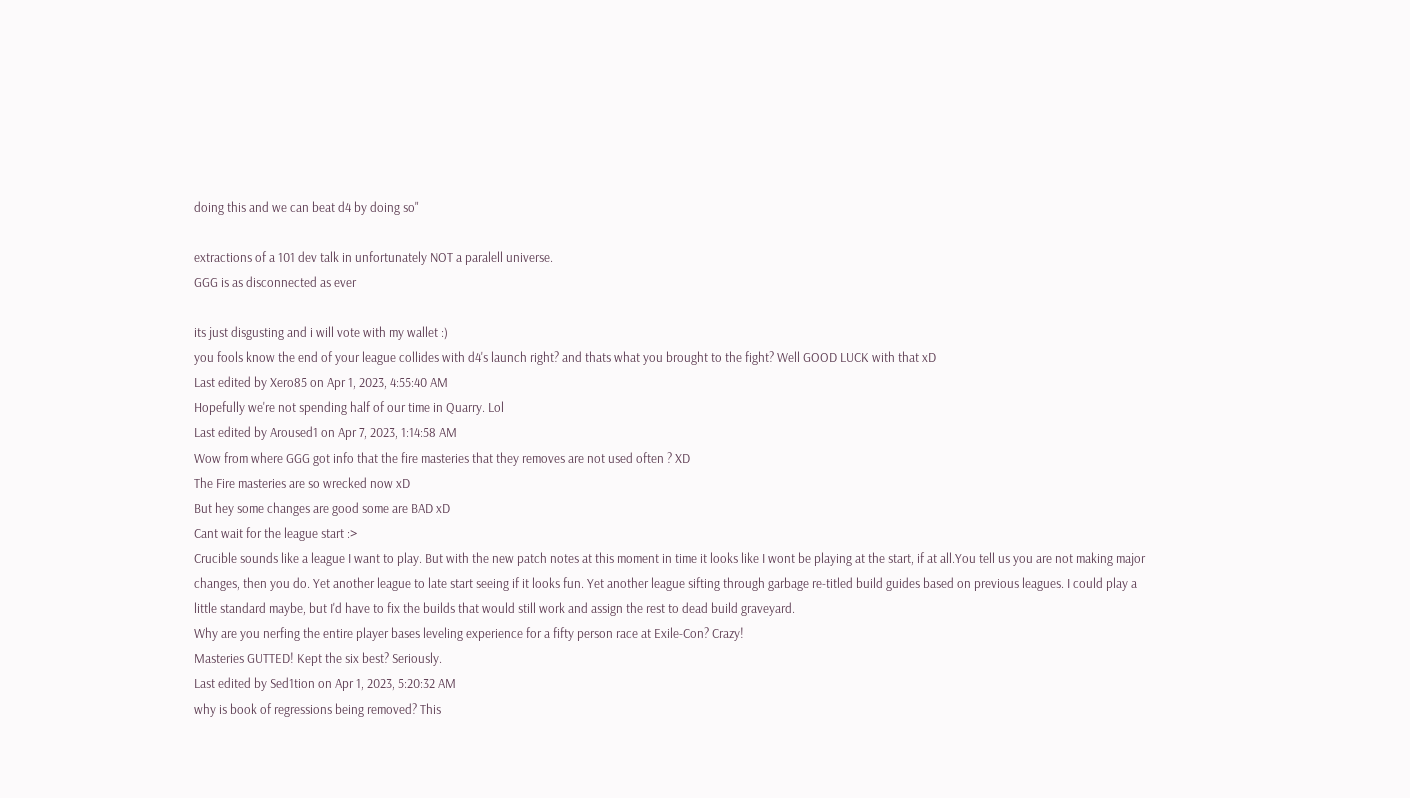doing this and we can beat d4 by doing so"

extractions of a 101 dev talk in unfortunately NOT a paralell universe.
GGG is as disconnected as ever

its just disgusting and i will vote with my wallet :)
you fools know the end of your league collides with d4's launch right? and thats what you brought to the fight? Well GOOD LUCK with that xD
Last edited by Xero85 on Apr 1, 2023, 4:55:40 AM
Hopefully we're not spending half of our time in Quarry. Lol
Last edited by Aroused1 on Apr 7, 2023, 1:14:58 AM
Wow from where GGG got info that the fire masteries that they removes are not used often ? XD
The Fire masteries are so wrecked now xD
But hey some changes are good some are BAD xD
Cant wait for the league start :>
Crucible sounds like a league I want to play. But with the new patch notes at this moment in time it looks like I wont be playing at the start, if at all.You tell us you are not making major changes, then you do. Yet another league to late start seeing if it looks fun. Yet another league sifting through garbage re-titled build guides based on previous leagues. I could play a little standard maybe, but I'd have to fix the builds that would still work and assign the rest to dead build graveyard.
Why are you nerfing the entire player bases leveling experience for a fifty person race at Exile-Con? Crazy!
Masteries GUTTED! Kept the six best? Seriously.
Last edited by Sed1tion on Apr 1, 2023, 5:20:32 AM
why is book of regressions being removed? This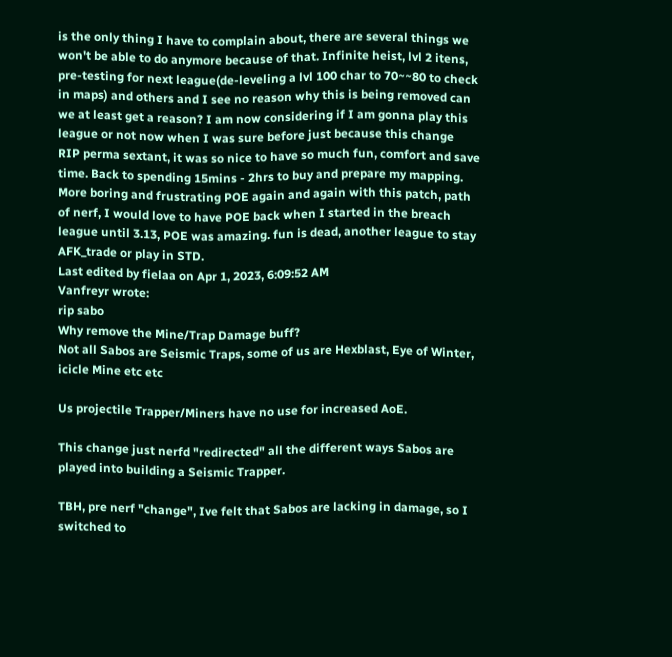is the only thing I have to complain about, there are several things we won't be able to do anymore because of that. Infinite heist, lvl 2 itens, pre-testing for next league(de-leveling a lvl 100 char to 70~~80 to check in maps) and others and I see no reason why this is being removed can we at least get a reason? I am now considering if I am gonna play this league or not now when I was sure before just because this change
RIP perma sextant, it was so nice to have so much fun, comfort and save time. Back to spending 15mins - 2hrs to buy and prepare my mapping. More boring and frustrating POE again and again with this patch, path of nerf, I would love to have POE back when I started in the breach league until 3.13, POE was amazing. fun is dead, another league to stay AFK_trade or play in STD.
Last edited by fielaa on Apr 1, 2023, 6:09:52 AM
Vanfreyr wrote:
rip sabo
Why remove the Mine/Trap Damage buff?
Not all Sabos are Seismic Traps, some of us are Hexblast, Eye of Winter, icicle Mine etc etc

Us projectile Trapper/Miners have no use for increased AoE.

This change just nerfd "redirected" all the different ways Sabos are played into building a Seismic Trapper.

TBH, pre nerf "change", Ive felt that Sabos are lacking in damage, so I switched to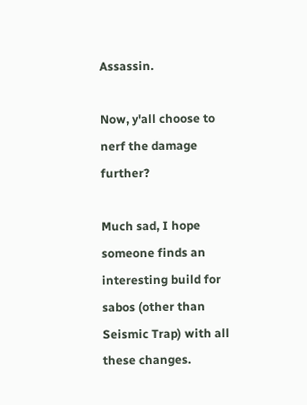Assassin.

Now, y'all choose to nerf the damage further?

Much sad, I hope someone finds an interesting build for sabos (other than Seismic Trap) with all these changes.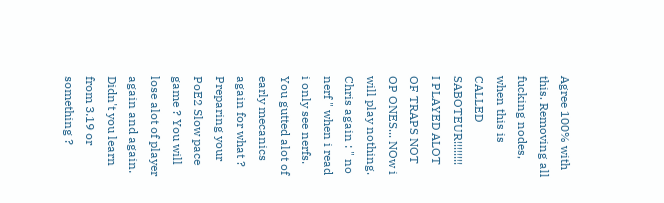Agree 100% with this. Removing all fucking nodes, when this is CALLED SABOTEUR!!!!!!!!
I PLAYED ALOT OF TRAPS NOT OP ONES... NOw i will play nothing.
Chris again : " no nerf " when i read i only see nerfs.
You gutted alot of early mecanics again for what ? Preparing your PoE2 Slow pace game ? You will lose alot of player again and again. Didn't you learn from 3.19 or something ?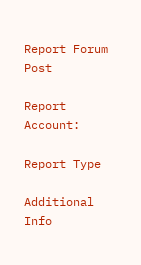Report Forum Post

Report Account:

Report Type

Additional Info